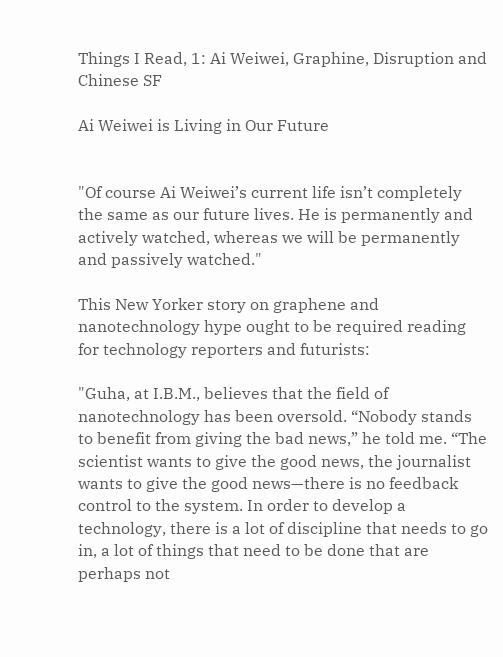Things I Read, 1: Ai Weiwei, Graphine, Disruption and Chinese SF

Ai Weiwei is Living in Our Future


"Of course Ai Weiwei’s current life isn’t completely the same as our future lives. He is permanently and actively watched, whereas we will be permanently and passively watched."

This New Yorker story on graphene and nanotechnology hype ought to be required reading for technology reporters and futurists:

"Guha, at I.B.M., believes that the field of nanotechnology has been oversold. “Nobody stands to benefit from giving the bad news,” he told me. “The scientist wants to give the good news, the journalist wants to give the good news—there is no feedback control to the system. In order to develop a technology, there is a lot of discipline that needs to go in, a lot of things that need to be done that are perhaps not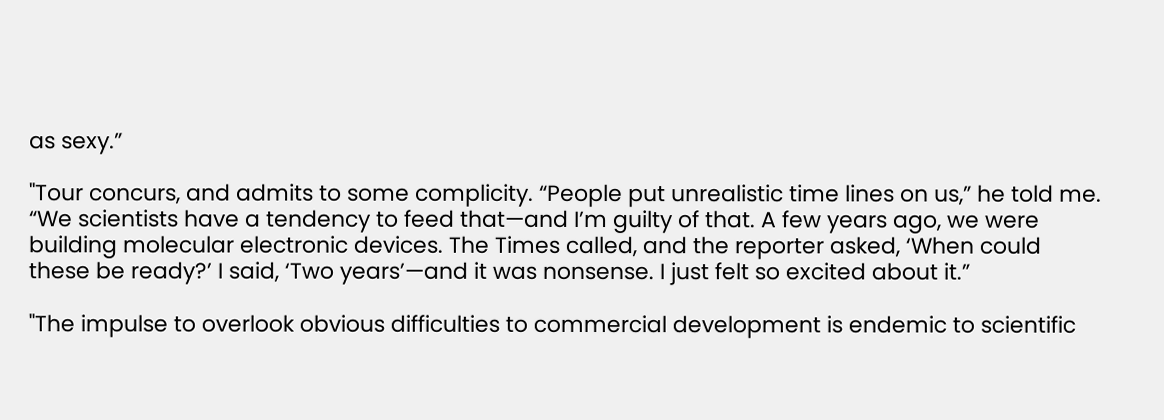as sexy.”

"Tour concurs, and admits to some complicity. “People put unrealistic time lines on us,” he told me. “We scientists have a tendency to feed that—and I’m guilty of that. A few years ago, we were building molecular electronic devices. The Times called, and the reporter asked, ‘When could these be ready?’ I said, ‘Two years’—and it was nonsense. I just felt so excited about it.”

"The impulse to overlook obvious difficulties to commercial development is endemic to scientific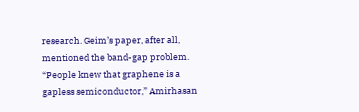research. Geim’s paper, after all, mentioned the band-gap problem. “People knew that graphene is a gapless semiconductor,” Amirhasan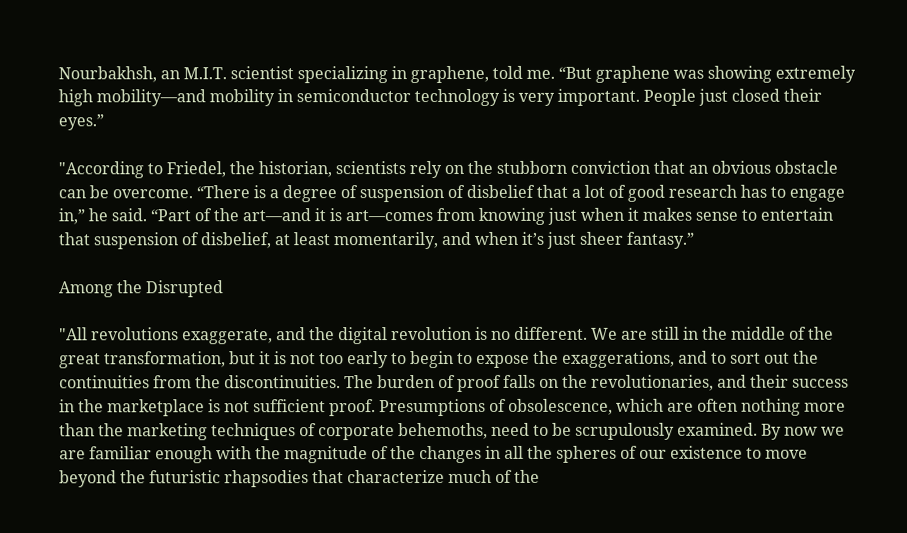Nourbakhsh, an M.I.T. scientist specializing in graphene, told me. “But graphene was showing extremely high mobility—and mobility in semiconductor technology is very important. People just closed their eyes.”

"According to Friedel, the historian, scientists rely on the stubborn conviction that an obvious obstacle can be overcome. “There is a degree of suspension of disbelief that a lot of good research has to engage in,” he said. “Part of the art—and it is art—comes from knowing just when it makes sense to entertain that suspension of disbelief, at least momentarily, and when it’s just sheer fantasy.”

Among the Disrupted

"All revolutions exaggerate, and the digital revolution is no different. We are still in the middle of the great transformation, but it is not too early to begin to expose the exaggerations, and to sort out the continuities from the discontinuities. The burden of proof falls on the revolutionaries, and their success in the marketplace is not sufficient proof. Presumptions of obsolescence, which are often nothing more than the marketing techniques of corporate behemoths, need to be scrupulously examined. By now we are familiar enough with the magnitude of the changes in all the spheres of our existence to move beyond the futuristic rhapsodies that characterize much of the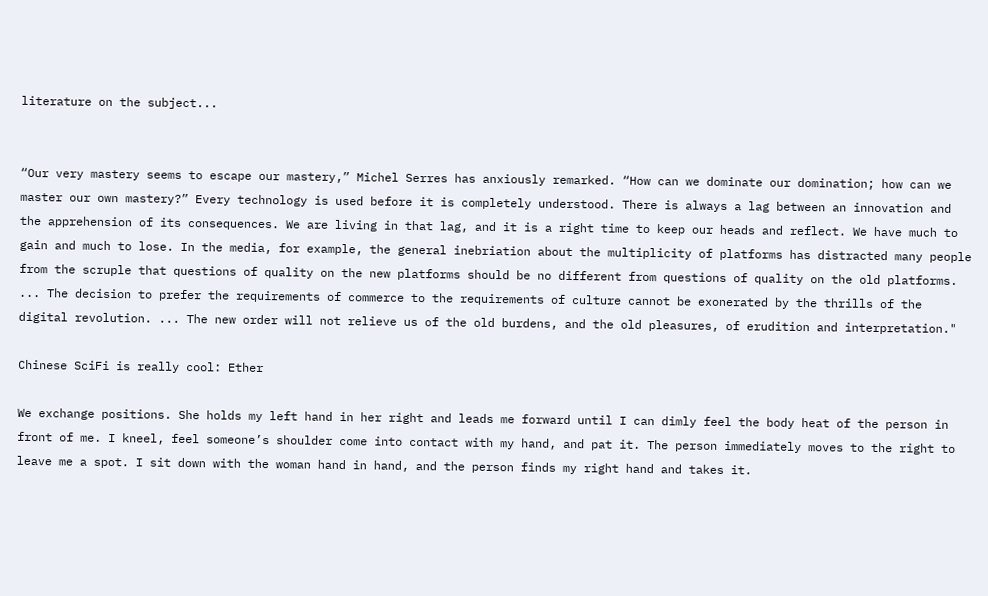literature on the subject...


“Our very mastery seems to escape our mastery,” Michel Serres has anxiously remarked. “How can we dominate our domination; how can we master our own mastery?” Every technology is used before it is completely understood. There is always a lag between an innovation and the apprehension of its consequences. We are living in that lag, and it is a right time to keep our heads and reflect. We have much to gain and much to lose. In the media, for example, the general inebriation about the multiplicity of platforms has distracted many people from the scruple that questions of quality on the new platforms should be no different from questions of quality on the old platforms. ... The decision to prefer the requirements of commerce to the requirements of culture cannot be exonerated by the thrills of the digital revolution. ... The new order will not relieve us of the old burdens, and the old pleasures, of erudition and interpretation."

Chinese SciFi is really cool: Ether

We exchange positions. She holds my left hand in her right and leads me forward until I can dimly feel the body heat of the person in front of me. I kneel, feel someone’s shoulder come into contact with my hand, and pat it. The person immediately moves to the right to leave me a spot. I sit down with the woman hand in hand, and the person finds my right hand and takes it.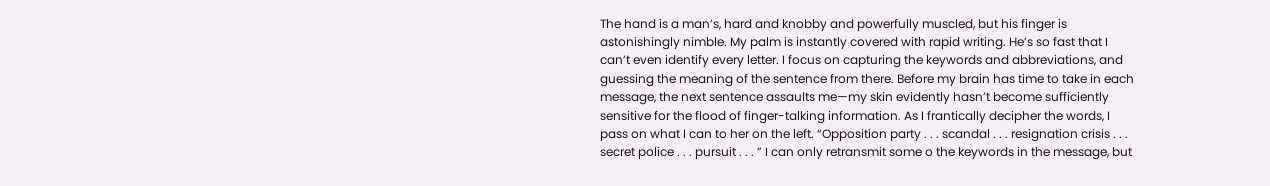The hand is a man’s, hard and knobby and powerfully muscled, but his finger is astonishingly nimble. My palm is instantly covered with rapid writing. He’s so fast that I can’t even identify every letter. I focus on capturing the keywords and abbreviations, and guessing the meaning of the sentence from there. Before my brain has time to take in each message, the next sentence assaults me—my skin evidently hasn’t become sufficiently sensitive for the flood of finger-talking information. As I frantically decipher the words, I pass on what I can to her on the left. “Opposition party . . . scandal . . . resignation crisis . . . secret police . . . pursuit . . . ” I can only retransmit some o the keywords in the message, but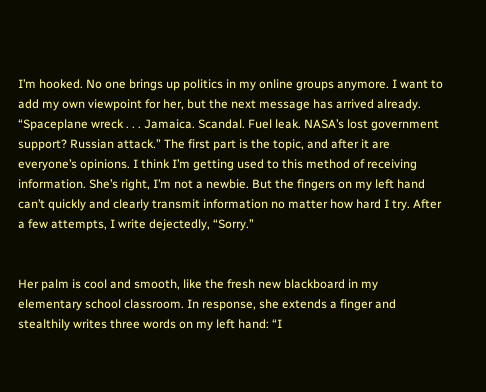I’m hooked. No one brings up politics in my online groups anymore. I want to add my own viewpoint for her, but the next message has arrived already. “Spaceplane wreck . . . Jamaica. Scandal. Fuel leak. NASA’s lost government support? Russian attack.” The first part is the topic, and after it are everyone’s opinions. I think I’m getting used to this method of receiving information. She’s right, I’m not a newbie. But the fingers on my left hand can’t quickly and clearly transmit information no matter how hard I try. After a few attempts, I write dejectedly, “Sorry.”


Her palm is cool and smooth, like the fresh new blackboard in my elementary school classroom. In response, she extends a finger and stealthily writes three words on my left hand: “I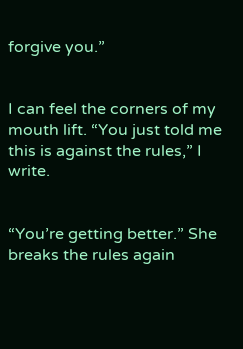forgive you.”


I can feel the corners of my mouth lift. “You just told me this is against the rules,” I write.


“You’re getting better.” She breaks the rules again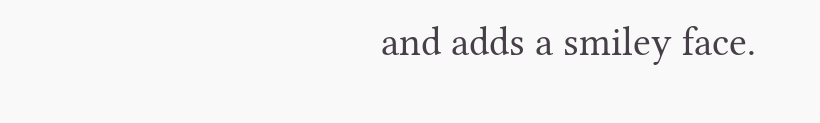and adds a smiley face.